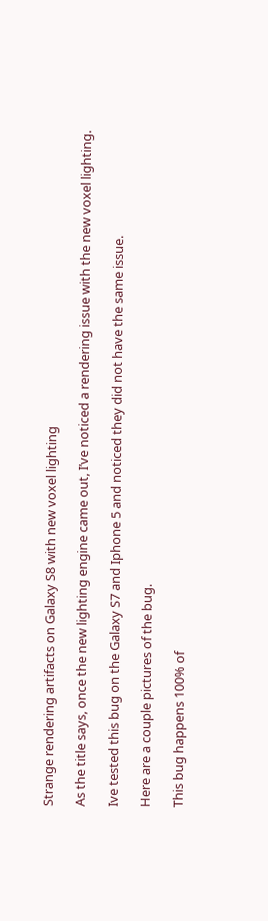Strange rendering artifacts on Galaxy S8 with new voxel lighting

As the title says, once the new lighting engine came out, I’ve noticed a rendering issue with the new voxel lighting.

Ive tested this bug on the Galaxy S7 and Iphone 5 and noticed they did not have the same issue.

Here are a couple pictures of the bug.

This bug happens 100% of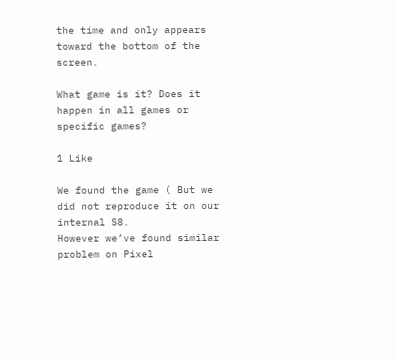the time and only appears toward the bottom of the screen.

What game is it? Does it happen in all games or specific games?

1 Like

We found the game ( But we did not reproduce it on our internal S8.
However we’ve found similar problem on Pixel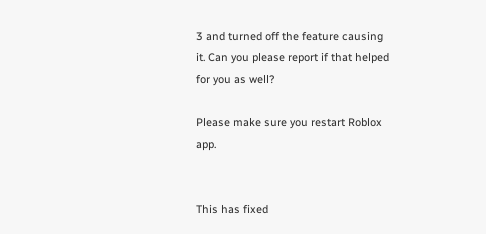3 and turned off the feature causing it. Can you please report if that helped for you as well?

Please make sure you restart Roblox app.


This has fixed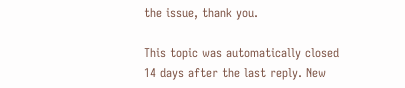the issue, thank you.

This topic was automatically closed 14 days after the last reply. New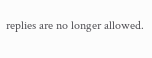replies are no longer allowed.